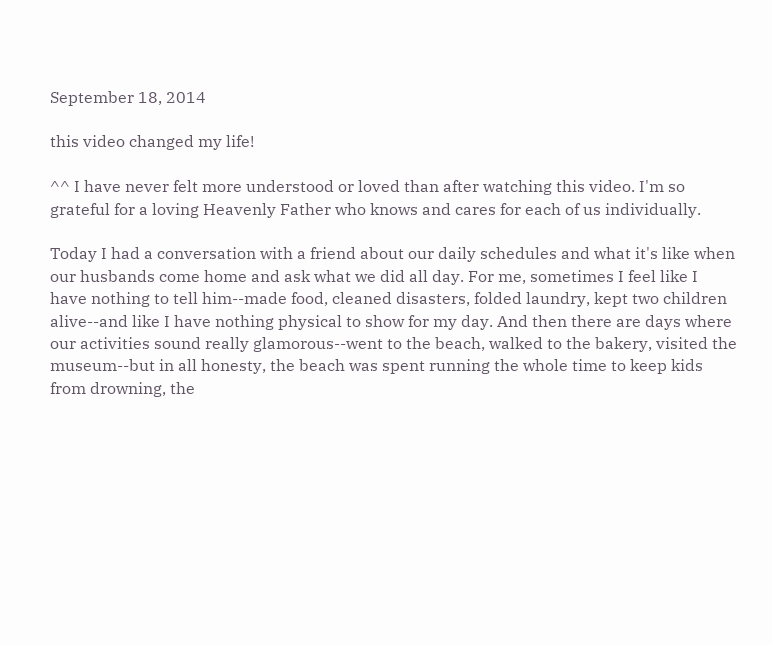September 18, 2014

this video changed my life!

^^ I have never felt more understood or loved than after watching this video. I'm so grateful for a loving Heavenly Father who knows and cares for each of us individually.

Today I had a conversation with a friend about our daily schedules and what it's like when our husbands come home and ask what we did all day. For me, sometimes I feel like I have nothing to tell him--made food, cleaned disasters, folded laundry, kept two children alive--and like I have nothing physical to show for my day. And then there are days where our activities sound really glamorous--went to the beach, walked to the bakery, visited the museum--but in all honesty, the beach was spent running the whole time to keep kids from drowning, the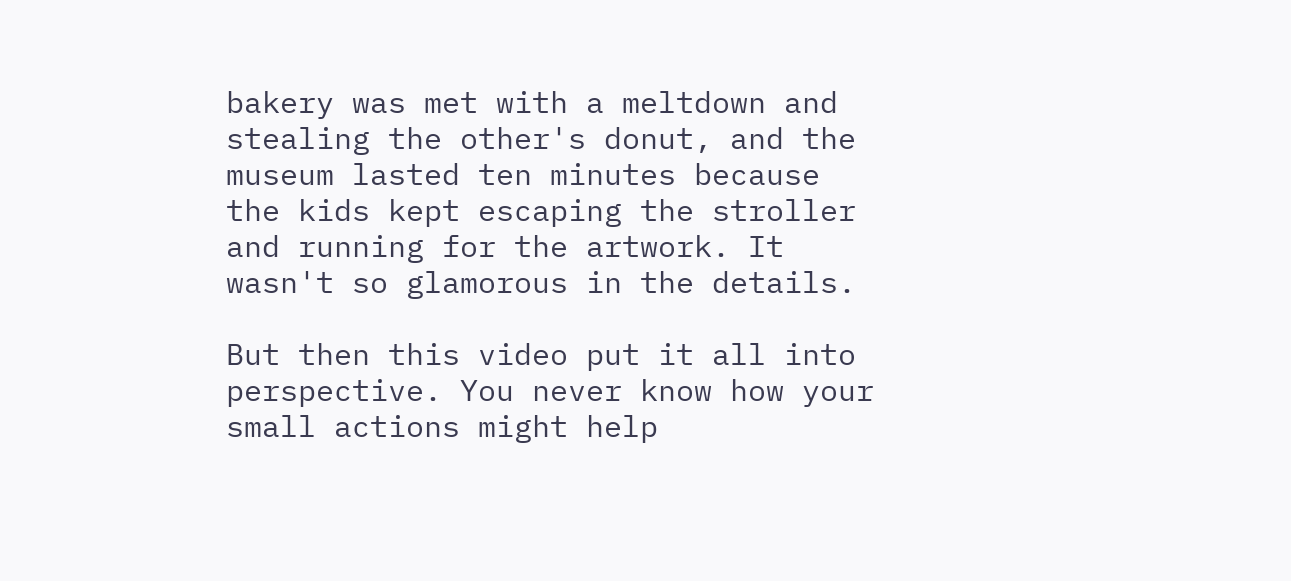bakery was met with a meltdown and stealing the other's donut, and the museum lasted ten minutes because the kids kept escaping the stroller and running for the artwork. It wasn't so glamorous in the details.

But then this video put it all into perspective. You never know how your small actions might help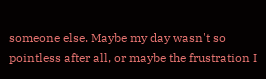someone else. Maybe my day wasn't so pointless after all, or maybe the frustration I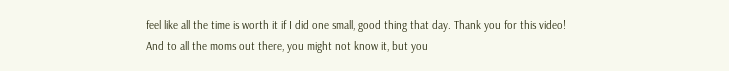feel like all the time is worth it if I did one small, good thing that day. Thank you for this video! And to all the moms out there, you might not know it, but you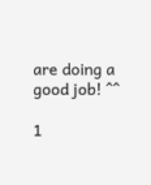are doing a good job! ^^

1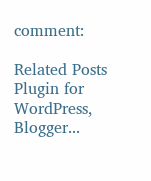comment:

Related Posts Plugin for WordPress, Blogger...